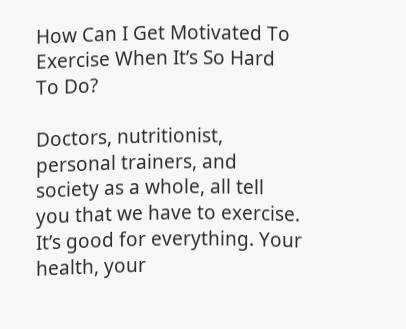How Can I Get Motivated To Exercise When It’s So Hard To Do?

Doctors, nutritionist, personal trainers, and society as a whole, all tell you that we have to exercise. It’s good for everything. Your health, your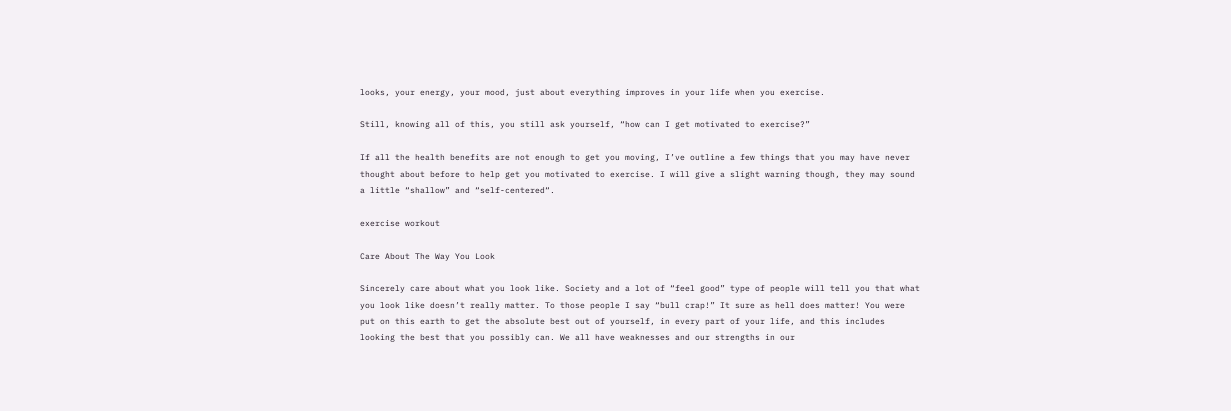looks, your energy, your mood, just about everything improves in your life when you exercise.

Still, knowing all of this, you still ask yourself, “how can I get motivated to exercise?”

If all the health benefits are not enough to get you moving, I’ve outline a few things that you may have never thought about before to help get you motivated to exercise. I will give a slight warning though, they may sound a little “shallow” and “self-centered“.

exercise workout

Care About The Way You Look

Sincerely care about what you look like. Society and a lot of “feel good” type of people will tell you that what you look like doesn’t really matter. To those people I say “bull crap!” It sure as hell does matter! You were put on this earth to get the absolute best out of yourself, in every part of your life, and this includes looking the best that you possibly can. We all have weaknesses and our strengths in our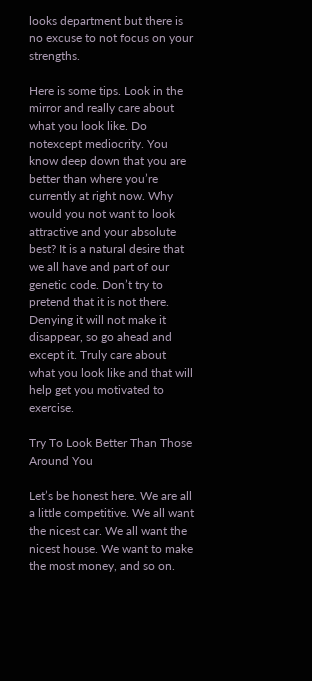looks department but there is no excuse to not focus on your strengths.

Here is some tips. Look in the mirror and really care about what you look like. Do notexcept mediocrity. You know deep down that you are better than where you’re currently at right now. Why would you not want to look attractive and your absolute best? It is a natural desire that we all have and part of our genetic code. Don’t try to pretend that it is not there. Denying it will not make it disappear, so go ahead and except it. Truly care about what you look like and that will help get you motivated to exercise.

Try To Look Better Than Those Around You

Let’s be honest here. We are all a little competitive. We all want the nicest car. We all want the nicest house. We want to make the most money, and so on.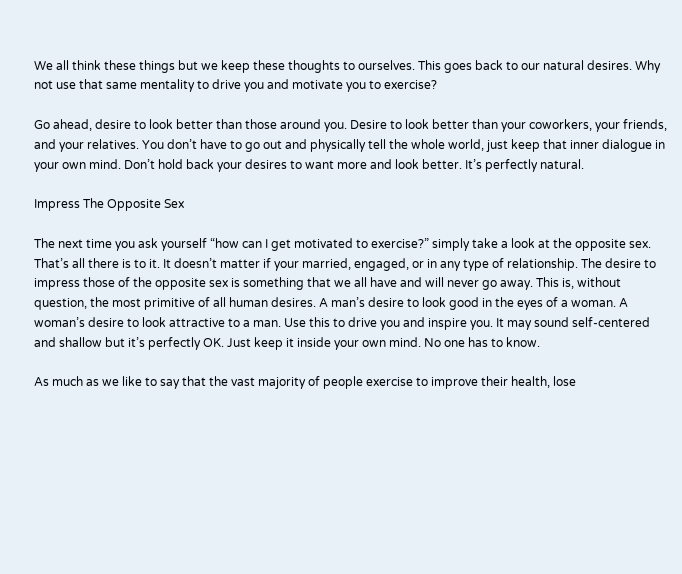We all think these things but we keep these thoughts to ourselves. This goes back to our natural desires. Why not use that same mentality to drive you and motivate you to exercise?

Go ahead, desire to look better than those around you. Desire to look better than your coworkers, your friends, and your relatives. You don’t have to go out and physically tell the whole world, just keep that inner dialogue in your own mind. Don’t hold back your desires to want more and look better. It’s perfectly natural.

Impress The Opposite Sex

The next time you ask yourself “how can I get motivated to exercise?” simply take a look at the opposite sex. That’s all there is to it. It doesn’t matter if your married, engaged, or in any type of relationship. The desire to impress those of the opposite sex is something that we all have and will never go away. This is, without question, the most primitive of all human desires. A man’s desire to look good in the eyes of a woman. A woman’s desire to look attractive to a man. Use this to drive you and inspire you. It may sound self-centered and shallow but it’s perfectly OK. Just keep it inside your own mind. No one has to know.

As much as we like to say that the vast majority of people exercise to improve their health, lose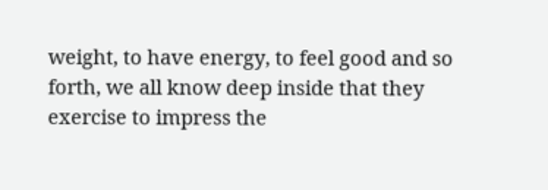weight, to have energy, to feel good and so forth, we all know deep inside that they exercise to impress the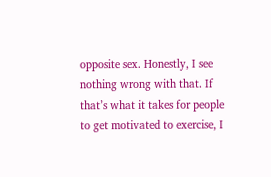opposite sex. Honestly, I see nothing wrong with that. If that’s what it takes for people to get motivated to exercise, I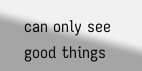can only see good things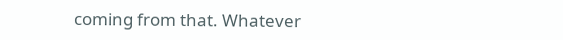coming from that. Whatever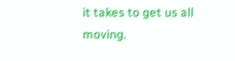it takes to get us all moving.